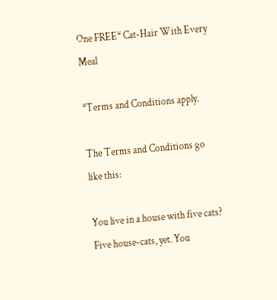One FREE* Cat-Hair With Every Meal

*Terms and Conditions apply.

The Terms and Conditions go like this:

You live in a house with five cats? Five house-cats, yet. You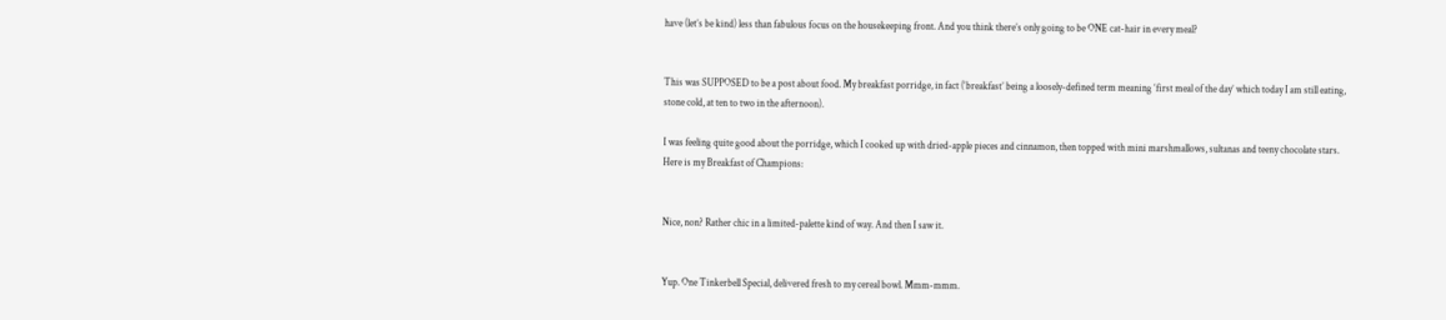have (let’s be kind) less than fabulous focus on the housekeeping front. And you think there’s only going to be ONE cat-hair in every meal?


This was SUPPOSED to be a post about food. My breakfast porridge, in fact (‘breakfast’ being a loosely-defined term meaning ‘first meal of the day’ which today I am still eating, stone cold, at ten to two in the afternoon).

I was feeling quite good about the porridge, which I cooked up with dried-apple pieces and cinnamon, then topped with mini marshmallows, sultanas and teeny chocolate stars. Here is my Breakfast of Champions:


Nice, non? Rather chic in a limited-palette kind of way. And then I saw it.


Yup. One Tinkerbell Special, delivered fresh to my cereal bowl. Mmm-mmm.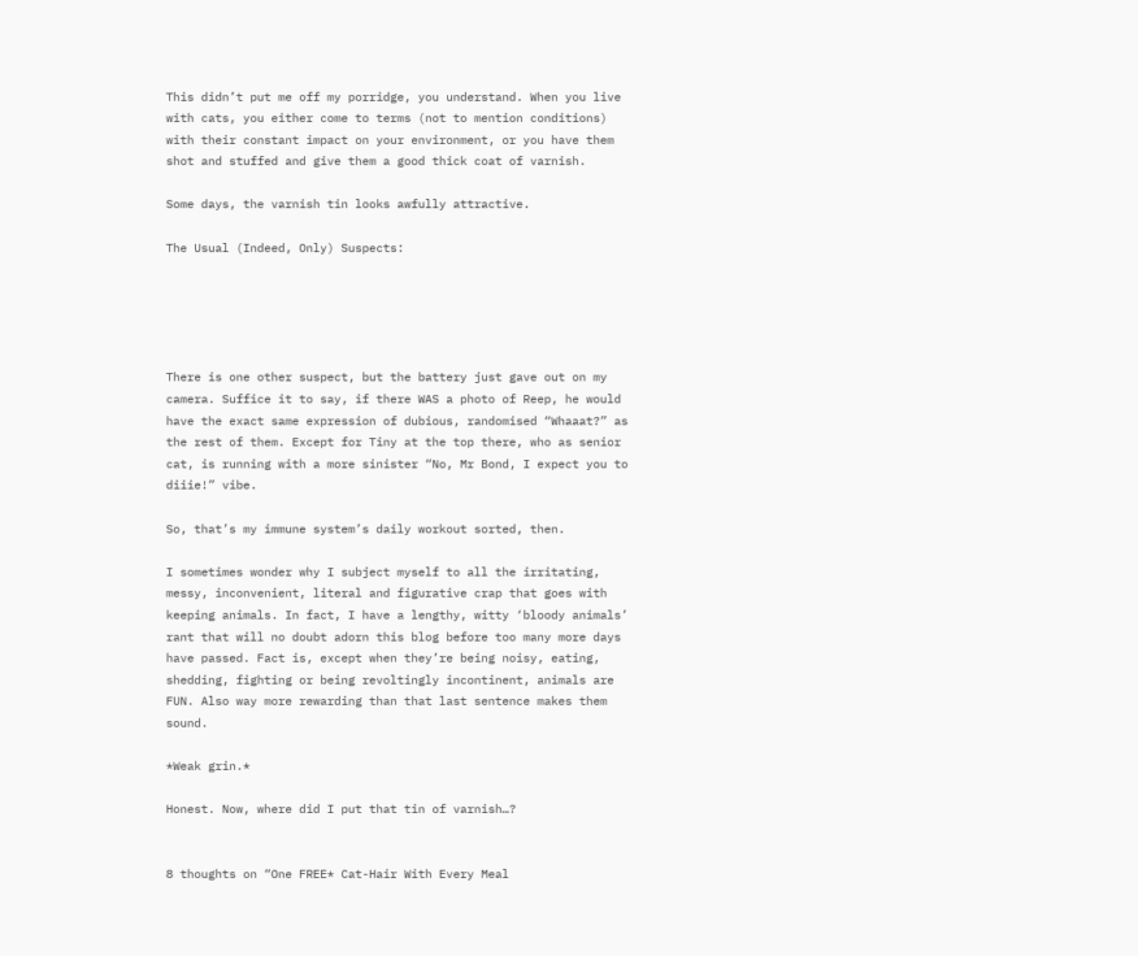This didn’t put me off my porridge, you understand. When you live with cats, you either come to terms (not to mention conditions) with their constant impact on your environment, or you have them shot and stuffed and give them a good thick coat of varnish.

Some days, the varnish tin looks awfully attractive.

The Usual (Indeed, Only) Suspects:





There is one other suspect, but the battery just gave out on my camera. Suffice it to say, if there WAS a photo of Reep, he would have the exact same expression of dubious, randomised “Whaaat?” as the rest of them. Except for Tiny at the top there, who as senior cat, is running with a more sinister “No, Mr Bond, I expect you to diiie!” vibe.

So, that’s my immune system’s daily workout sorted, then.

I sometimes wonder why I subject myself to all the irritating, messy, inconvenient, literal and figurative crap that goes with keeping animals. In fact, I have a lengthy, witty ‘bloody animals’ rant that will no doubt adorn this blog before too many more days have passed. Fact is, except when they’re being noisy, eating, shedding, fighting or being revoltingly incontinent, animals are FUN. Also way more rewarding than that last sentence makes them sound.

*Weak grin.*

Honest. Now, where did I put that tin of varnish…?


8 thoughts on “One FREE* Cat-Hair With Every Meal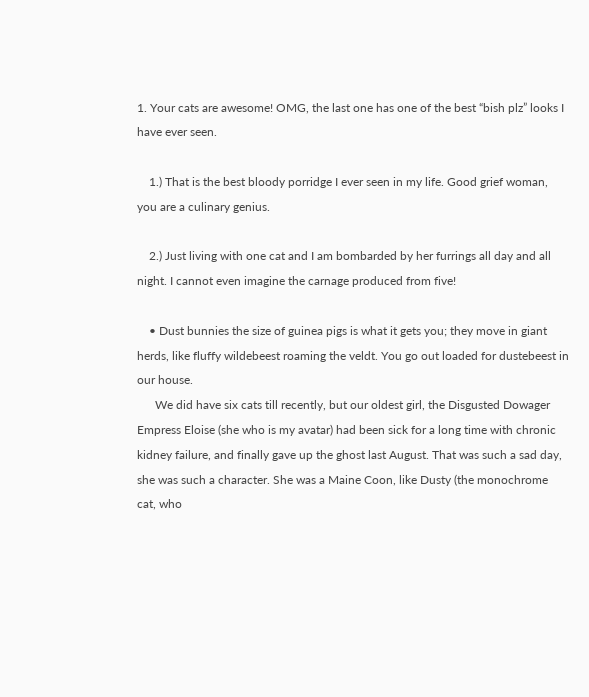1. Your cats are awesome! OMG, the last one has one of the best “bish plz” looks I have ever seen.

    1.) That is the best bloody porridge I ever seen in my life. Good grief woman, you are a culinary genius.

    2.) Just living with one cat and I am bombarded by her furrings all day and all night. I cannot even imagine the carnage produced from five!

    • Dust bunnies the size of guinea pigs is what it gets you; they move in giant herds, like fluffy wildebeest roaming the veldt. You go out loaded for dustebeest in our house.
      We did have six cats till recently, but our oldest girl, the Disgusted Dowager Empress Eloise (she who is my avatar) had been sick for a long time with chronic kidney failure, and finally gave up the ghost last August. That was such a sad day, she was such a character. She was a Maine Coon, like Dusty (the monochrome cat, who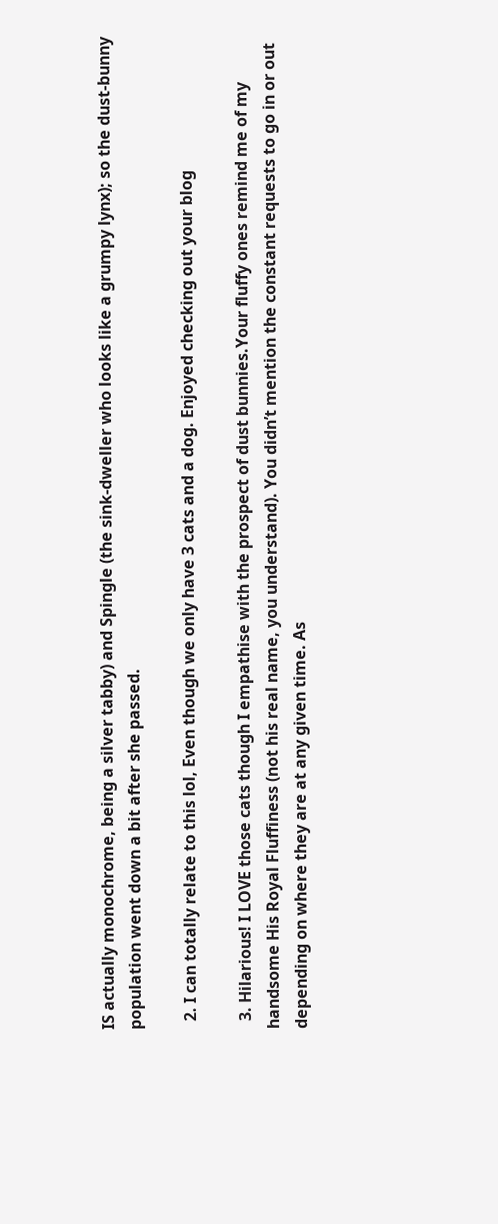IS actually monochrome, being a silver tabby) and Spingle (the sink-dweller who looks like a grumpy lynx); so the dust-bunny population went down a bit after she passed.

  2. I can totally relate to this lol, Even though we only have 3 cats and a dog. Enjoyed checking out your blog

  3. Hilarious! I LOVE those cats though I empathise with the prospect of dust bunnies.Your fluffy ones remind me of my handsome His Royal Fluffiness (not his real name, you understand). You didn’t mention the constant requests to go in or out depending on where they are at any given time. As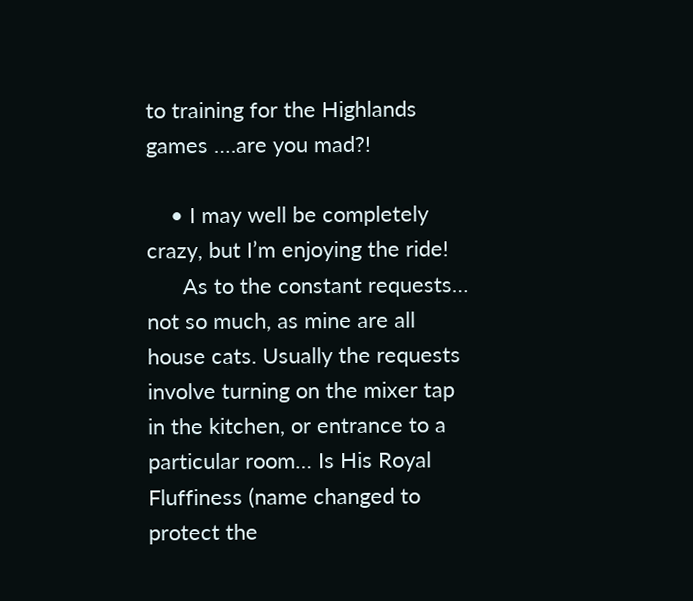to training for the Highlands games ….are you mad?!

    • I may well be completely crazy, but I’m enjoying the ride!
      As to the constant requests… not so much, as mine are all house cats. Usually the requests involve turning on the mixer tap in the kitchen, or entrance to a particular room… Is His Royal Fluffiness (name changed to protect the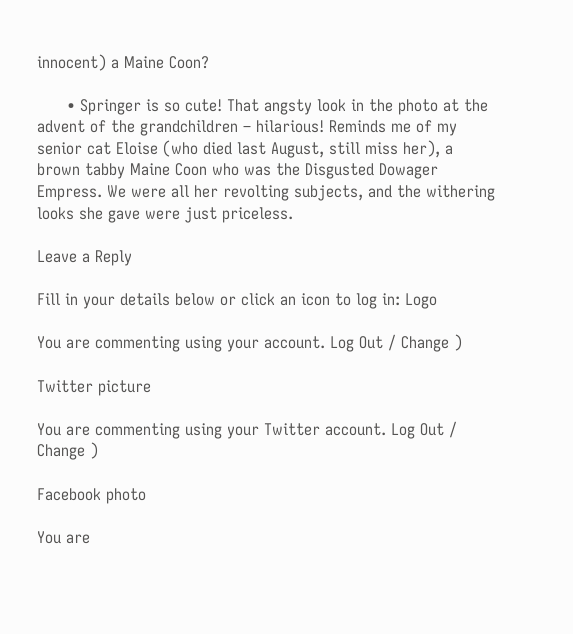innocent) a Maine Coon?

      • Springer is so cute! That angsty look in the photo at the advent of the grandchildren – hilarious! Reminds me of my senior cat Eloise (who died last August, still miss her), a brown tabby Maine Coon who was the Disgusted Dowager Empress. We were all her revolting subjects, and the withering looks she gave were just priceless.

Leave a Reply

Fill in your details below or click an icon to log in: Logo

You are commenting using your account. Log Out / Change )

Twitter picture

You are commenting using your Twitter account. Log Out / Change )

Facebook photo

You are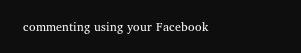commenting using your Facebook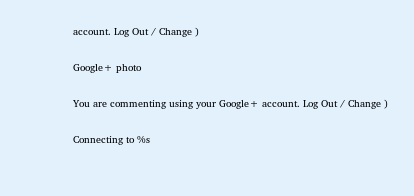account. Log Out / Change )

Google+ photo

You are commenting using your Google+ account. Log Out / Change )

Connecting to %s